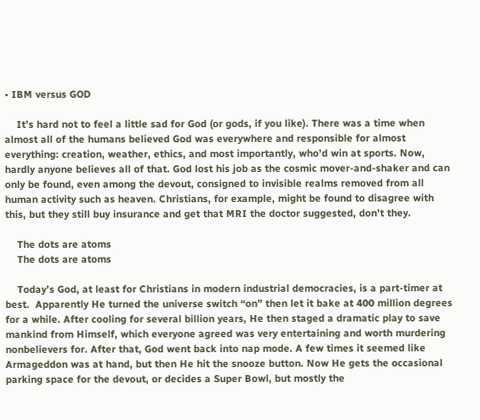• IBM versus GOD

    It’s hard not to feel a little sad for God (or gods, if you like). There was a time when almost all of the humans believed God was everywhere and responsible for almost everything: creation, weather, ethics, and most importantly, who’d win at sports. Now, hardly anyone believes all of that. God lost his job as the cosmic mover-and-shaker and can only be found, even among the devout, consigned to invisible realms removed from all human activity such as heaven. Christians, for example, might be found to disagree with this, but they still buy insurance and get that MRI the doctor suggested, don’t they.

    The dots are atoms
    The dots are atoms

    Today’s God, at least for Christians in modern industrial democracies, is a part-timer at best.  Apparently He turned the universe switch “on” then let it bake at 400 million degrees for a while. After cooling for several billion years, He then staged a dramatic play to save mankind from Himself, which everyone agreed was very entertaining and worth murdering nonbelievers for. After that, God went back into nap mode. A few times it seemed like Armageddon was at hand, but then He hit the snooze button. Now He gets the occasional parking space for the devout, or decides a Super Bowl, but mostly the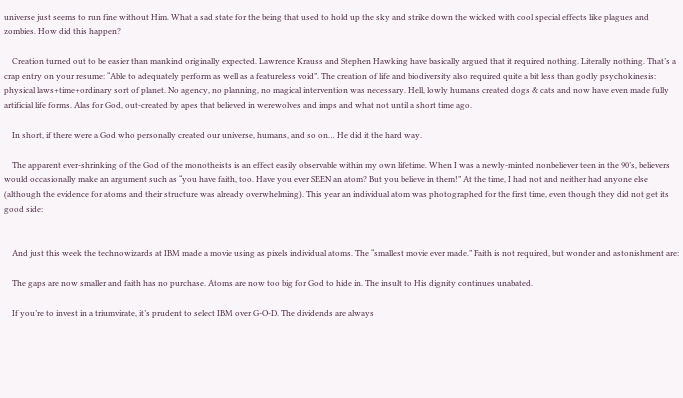universe just seems to run fine without Him. What a sad state for the being that used to hold up the sky and strike down the wicked with cool special effects like plagues and zombies. How did this happen?

    Creation turned out to be easier than mankind originally expected. Lawrence Krauss and Stephen Hawking have basically argued that it required nothing. Literally nothing. That’s a crap entry on your resume: “Able to adequately perform as well as a featureless void”. The creation of life and biodiversity also required quite a bit less than godly psychokinesis: physical laws+time+ordinary sort of planet. No agency, no planning, no magical intervention was necessary. Hell, lowly humans created dogs & cats and now have even made fully artificial life forms. Alas for God, out-created by apes that believed in werewolves and imps and what not until a short time ago.

    In short, if there were a God who personally created our universe, humans, and so on… He did it the hard way.

    The apparent ever-shrinking of the God of the monotheists is an effect easily observable within my own lifetime. When I was a newly-minted nonbeliever teen in the 90’s, believers would occasionally make an argument such as “you have faith, too. Have you ever SEEN an atom? But you believe in them!” At the time, I had not and neither had anyone else (although the evidence for atoms and their structure was already overwhelming). This year an individual atom was photographed for the first time, even though they did not get its good side:


    And just this week the technowizards at IBM made a movie using as pixels individual atoms. The “smallest movie ever made.” Faith is not required, but wonder and astonishment are:

    The gaps are now smaller and faith has no purchase. Atoms are now too big for God to hide in. The insult to His dignity continues unabated.

    If you’re to invest in a triumvirate, it’s prudent to select IBM over G-O-D. The dividends are always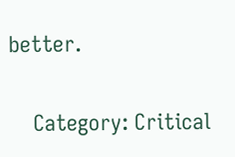better.

    Category: Critical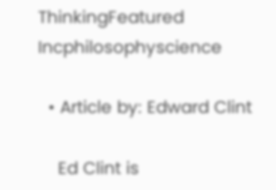ThinkingFeatured Incphilosophyscience

  • Article by: Edward Clint

    Ed Clint is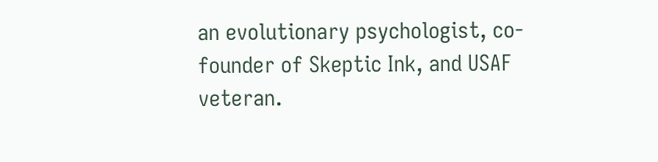an evolutionary psychologist, co-founder of Skeptic Ink, and USAF veteran.